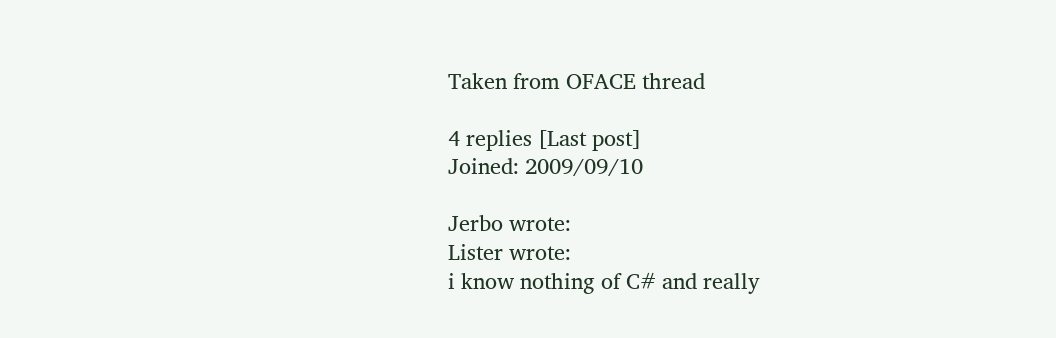Taken from OFACE thread

4 replies [Last post]
Joined: 2009/09/10

Jerbo wrote:
Lister wrote:
i know nothing of C# and really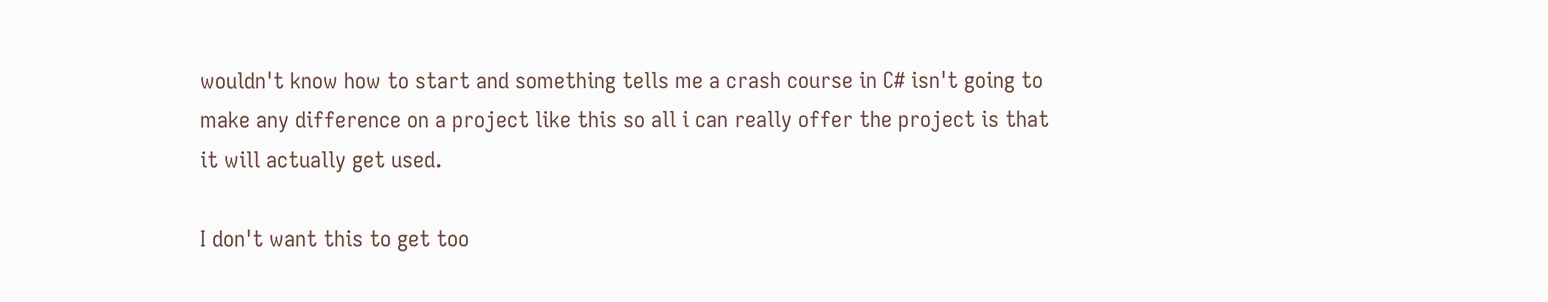wouldn't know how to start and something tells me a crash course in C# isn't going to make any difference on a project like this so all i can really offer the project is that it will actually get used.

I don't want this to get too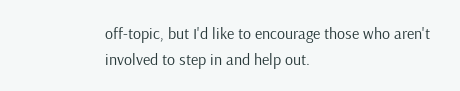off-topic, but I'd like to encourage those who aren't involved to step in and help out.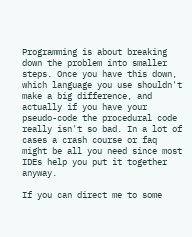Programming is about breaking down the problem into smaller steps. Once you have this down, which language you use shouldn't make a big difference, and actually if you have your pseudo-code the procedural code really isn't so bad. In a lot of cases a crash course or faq might be all you need since most IDEs help you put it together anyway.

If you can direct me to some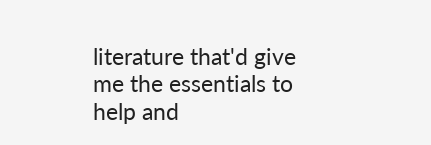literature that'd give me the essentials to help and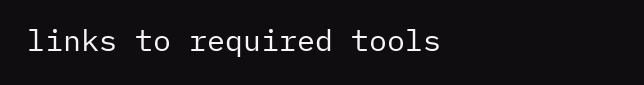links to required tools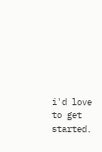i'd love to get started.